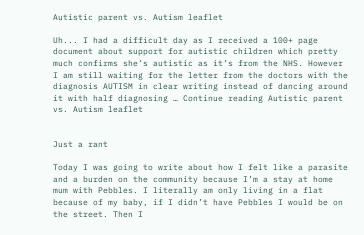Autistic parent vs. Autism leaflet

Uh... I had a difficult day as I received a 100+ page document about support for autistic children which pretty much confirms she’s autistic as it’s from the NHS. However I am still waiting for the letter from the doctors with the diagnosis AUTISM in clear writing instead of dancing around it with half diagnosing … Continue reading Autistic parent vs. Autism leaflet


Just a rant

Today I was going to write about how I felt like a parasite and a burden on the community because I’m a stay at home mum with Pebbles. I literally am only living in a flat because of my baby, if I didn’t have Pebbles I would be on the street. Then I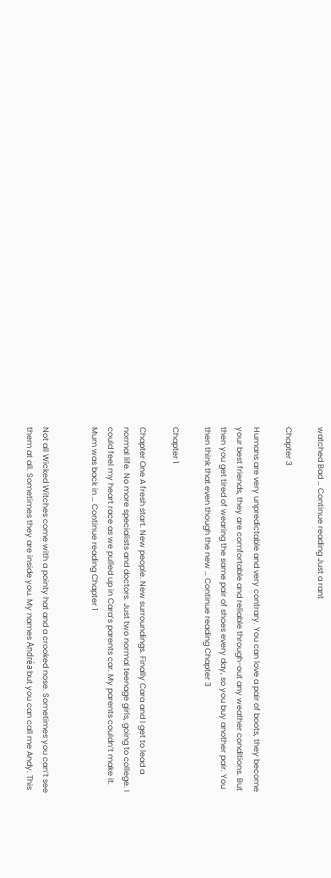watched Bad … Continue reading Just a rant

Chapter 3

Humans are very unpredictable and very contrary. You can love a pair of boots, they become your best friends, they are comfortable and reliable through-out any weather conditions. But then you get tired of wearing the same pair of shoes every day, so you buy another pair. You then think that even though the new … Continue reading Chapter 3

Chapter 1

Chapter One A fresh start. New people. New surroundings. Finally Cara and I get to lead a normal life. No more specialists and doctors. Just two normal teenage girls, going to college. I could feel my heart race as we pulled up in Cara’s parents car. My parents couldn’t make it. Mum was back in … Continue reading Chapter 1


Not all Wicked Witches come with a pointy hat and a crooked nose. Sometimes you can’t see them at all. Sometimes they are inside you. My names Andréa but you can call me Andy. This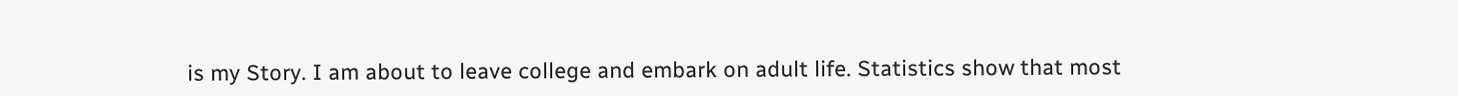is my Story. I am about to leave college and embark on adult life. Statistics show that most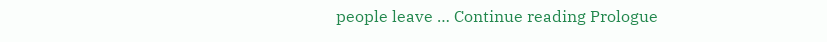people leave … Continue reading Prologue